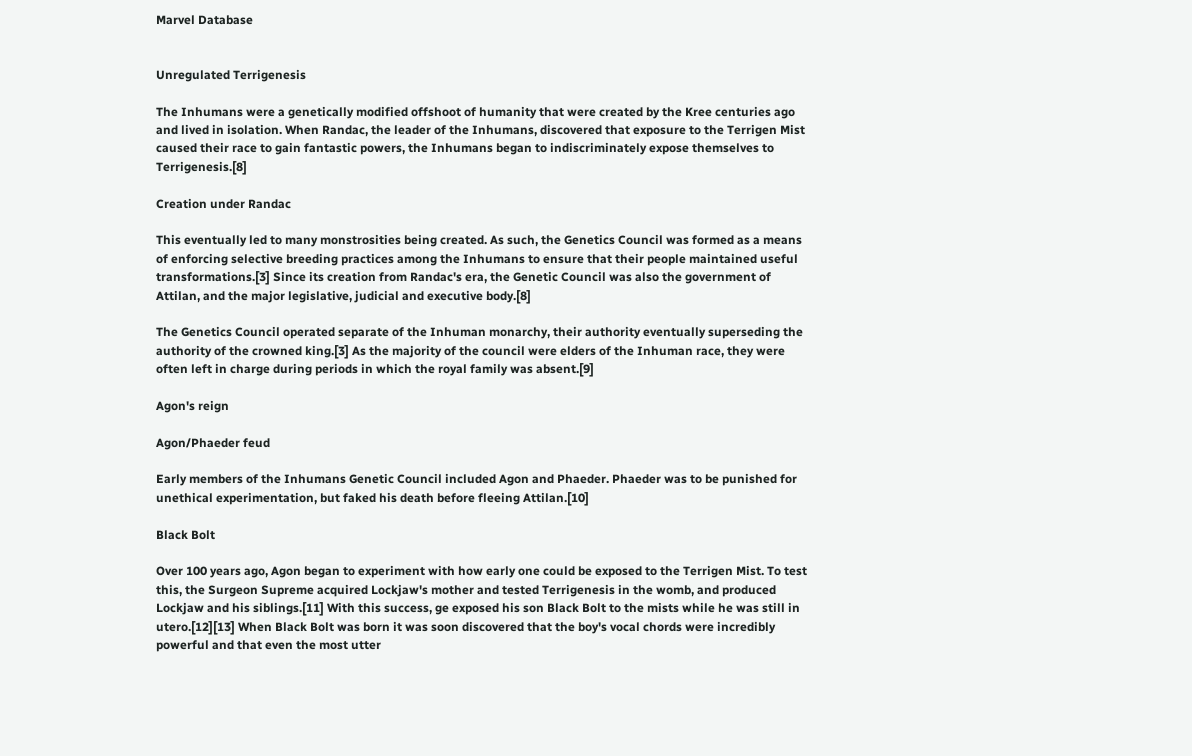Marvel Database


Unregulated Terrigenesis

The Inhumans were a genetically modified offshoot of humanity that were created by the Kree centuries ago and lived in isolation. When Randac, the leader of the Inhumans, discovered that exposure to the Terrigen Mist caused their race to gain fantastic powers, the Inhumans began to indiscriminately expose themselves to Terrigenesis.[8]

Creation under Randac

This eventually led to many monstrosities being created. As such, the Genetics Council was formed as a means of enforcing selective breeding practices among the Inhumans to ensure that their people maintained useful transformations.[3] Since its creation from Randac's era, the Genetic Council was also the government of Attilan, and the major legislative, judicial and executive body.[8]

The Genetics Council operated separate of the Inhuman monarchy, their authority eventually superseding the authority of the crowned king.[3] As the majority of the council were elders of the Inhuman race, they were often left in charge during periods in which the royal family was absent.[9]

Agon's reign

Agon/Phaeder feud

Early members of the Inhumans Genetic Council included Agon and Phaeder. Phaeder was to be punished for unethical experimentation, but faked his death before fleeing Attilan.[10]

Black Bolt

Over 100 years ago, Agon began to experiment with how early one could be exposed to the Terrigen Mist. To test this, the Surgeon Supreme acquired Lockjaw's mother and tested Terrigenesis in the womb, and produced Lockjaw and his siblings.[11] With this success, ge exposed his son Black Bolt to the mists while he was still in utero.[12][13] When Black Bolt was born it was soon discovered that the boy's vocal chords were incredibly powerful and that even the most utter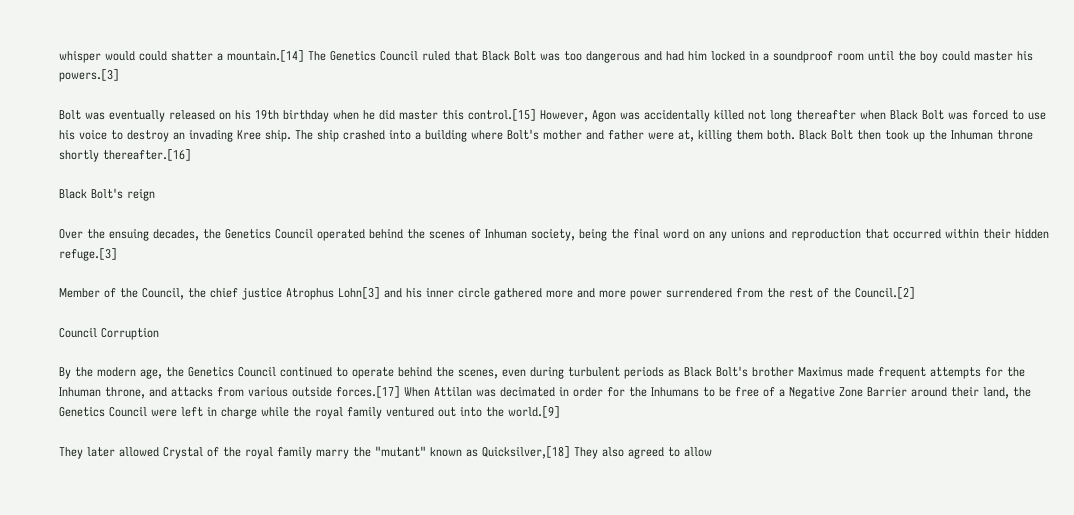whisper would could shatter a mountain.[14] The Genetics Council ruled that Black Bolt was too dangerous and had him locked in a soundproof room until the boy could master his powers.[3]

Bolt was eventually released on his 19th birthday when he did master this control.[15] However, Agon was accidentally killed not long thereafter when Black Bolt was forced to use his voice to destroy an invading Kree ship. The ship crashed into a building where Bolt's mother and father were at, killing them both. Black Bolt then took up the Inhuman throne shortly thereafter.[16]

Black Bolt's reign

Over the ensuing decades, the Genetics Council operated behind the scenes of Inhuman society, being the final word on any unions and reproduction that occurred within their hidden refuge.[3]

Member of the Council, the chief justice Atrophus Lohn[3] and his inner circle gathered more and more power surrendered from the rest of the Council.[2]

Council Corruption

By the modern age, the Genetics Council continued to operate behind the scenes, even during turbulent periods as Black Bolt's brother Maximus made frequent attempts for the Inhuman throne, and attacks from various outside forces.[17] When Attilan was decimated in order for the Inhumans to be free of a Negative Zone Barrier around their land, the Genetics Council were left in charge while the royal family ventured out into the world.[9]

They later allowed Crystal of the royal family marry the "mutant" known as Quicksilver,[18] They also agreed to allow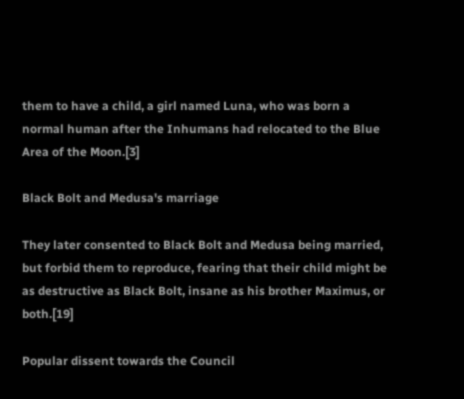them to have a child, a girl named Luna, who was born a normal human after the Inhumans had relocated to the Blue Area of the Moon.[3]

Black Bolt and Medusa's marriage

They later consented to Black Bolt and Medusa being married, but forbid them to reproduce, fearing that their child might be as destructive as Black Bolt, insane as his brother Maximus, or both.[19]

Popular dissent towards the Council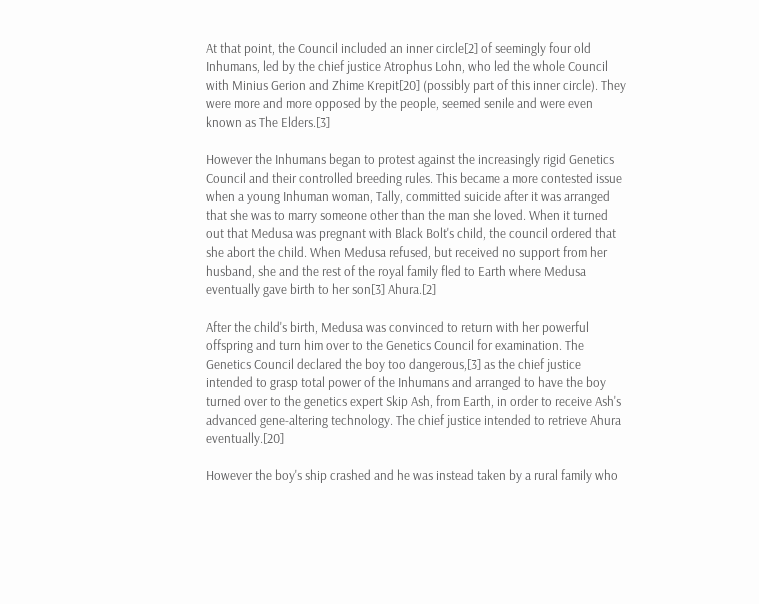At that point, the Council included an inner circle[2] of seemingly four old Inhumans, led by the chief justice Atrophus Lohn, who led the whole Council with Minius Gerion and Zhime Krepit[20] (possibly part of this inner circle). They were more and more opposed by the people, seemed senile and were even known as The Elders.[3]

However the Inhumans began to protest against the increasingly rigid Genetics Council and their controlled breeding rules. This became a more contested issue when a young Inhuman woman, Tally, committed suicide after it was arranged that she was to marry someone other than the man she loved. When it turned out that Medusa was pregnant with Black Bolt's child, the council ordered that she abort the child. When Medusa refused, but received no support from her husband, she and the rest of the royal family fled to Earth where Medusa eventually gave birth to her son[3] Ahura.[2]

After the child's birth, Medusa was convinced to return with her powerful offspring and turn him over to the Genetics Council for examination. The Genetics Council declared the boy too dangerous,[3] as the chief justice intended to grasp total power of the Inhumans and arranged to have the boy turned over to the genetics expert Skip Ash, from Earth, in order to receive Ash's advanced gene-altering technology. The chief justice intended to retrieve Ahura eventually.[20]

However the boy's ship crashed and he was instead taken by a rural family who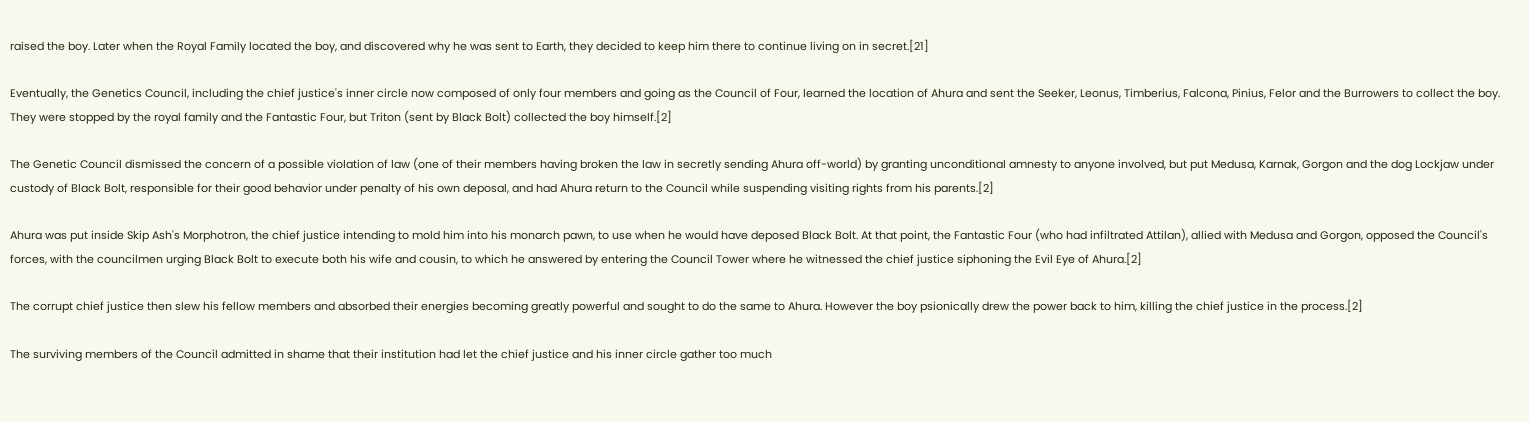raised the boy. Later when the Royal Family located the boy, and discovered why he was sent to Earth, they decided to keep him there to continue living on in secret.[21]

Eventually, the Genetics Council, including the chief justice's inner circle now composed of only four members and going as the Council of Four, learned the location of Ahura and sent the Seeker, Leonus, Timberius, Falcona, Pinius, Felor and the Burrowers to collect the boy. They were stopped by the royal family and the Fantastic Four, but Triton (sent by Black Bolt) collected the boy himself.[2]

The Genetic Council dismissed the concern of a possible violation of law (one of their members having broken the law in secretly sending Ahura off-world) by granting unconditional amnesty to anyone involved, but put Medusa, Karnak, Gorgon and the dog Lockjaw under custody of Black Bolt, responsible for their good behavior under penalty of his own deposal, and had Ahura return to the Council while suspending visiting rights from his parents.[2]

Ahura was put inside Skip Ash's Morphotron, the chief justice intending to mold him into his monarch pawn, to use when he would have deposed Black Bolt. At that point, the Fantastic Four (who had infiltrated Attilan), allied with Medusa and Gorgon, opposed the Council's forces, with the councilmen urging Black Bolt to execute both his wife and cousin, to which he answered by entering the Council Tower where he witnessed the chief justice siphoning the Evil Eye of Ahura.[2]

The corrupt chief justice then slew his fellow members and absorbed their energies becoming greatly powerful and sought to do the same to Ahura. However the boy psionically drew the power back to him, killing the chief justice in the process.[2]

The surviving members of the Council admitted in shame that their institution had let the chief justice and his inner circle gather too much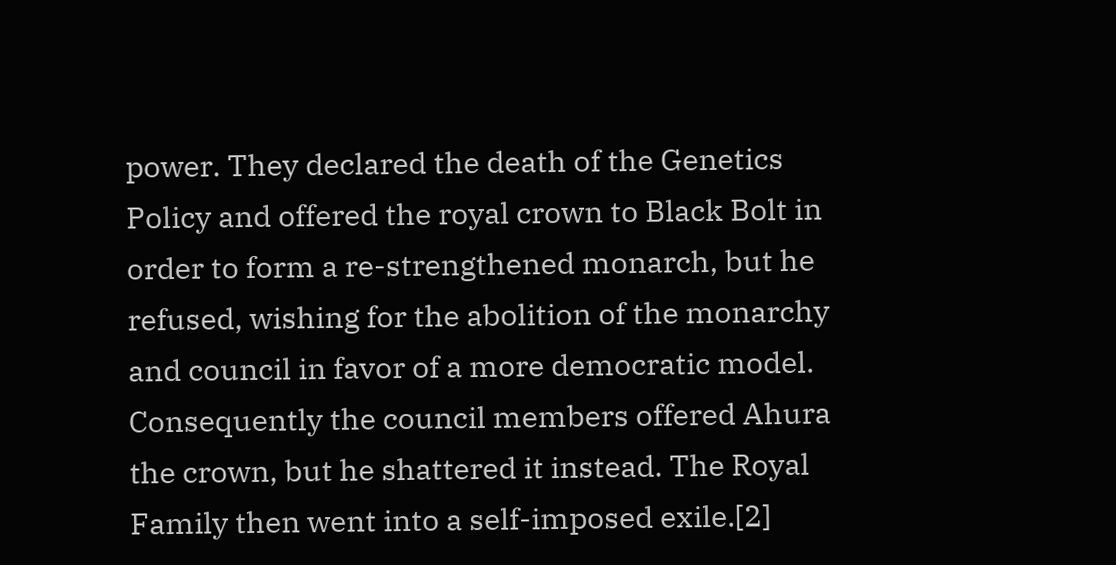power. They declared the death of the Genetics Policy and offered the royal crown to Black Bolt in order to form a re-strengthened monarch, but he refused, wishing for the abolition of the monarchy and council in favor of a more democratic model. Consequently the council members offered Ahura the crown, but he shattered it instead. The Royal Family then went into a self-imposed exile.[2]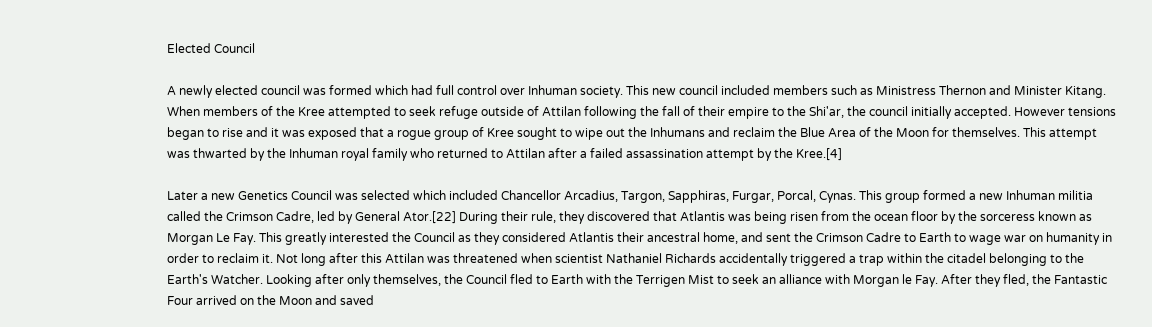Elected Council

A newly elected council was formed which had full control over Inhuman society. This new council included members such as Ministress Thernon and Minister Kitang. When members of the Kree attempted to seek refuge outside of Attilan following the fall of their empire to the Shi'ar, the council initially accepted. However tensions began to rise and it was exposed that a rogue group of Kree sought to wipe out the Inhumans and reclaim the Blue Area of the Moon for themselves. This attempt was thwarted by the Inhuman royal family who returned to Attilan after a failed assassination attempt by the Kree.[4]

Later a new Genetics Council was selected which included Chancellor Arcadius, Targon, Sapphiras, Furgar, Porcal, Cynas. This group formed a new Inhuman militia called the Crimson Cadre, led by General Ator.[22] During their rule, they discovered that Atlantis was being risen from the ocean floor by the sorceress known as Morgan Le Fay. This greatly interested the Council as they considered Atlantis their ancestral home, and sent the Crimson Cadre to Earth to wage war on humanity in order to reclaim it. Not long after this Attilan was threatened when scientist Nathaniel Richards accidentally triggered a trap within the citadel belonging to the Earth's Watcher. Looking after only themselves, the Council fled to Earth with the Terrigen Mist to seek an alliance with Morgan le Fay. After they fled, the Fantastic Four arrived on the Moon and saved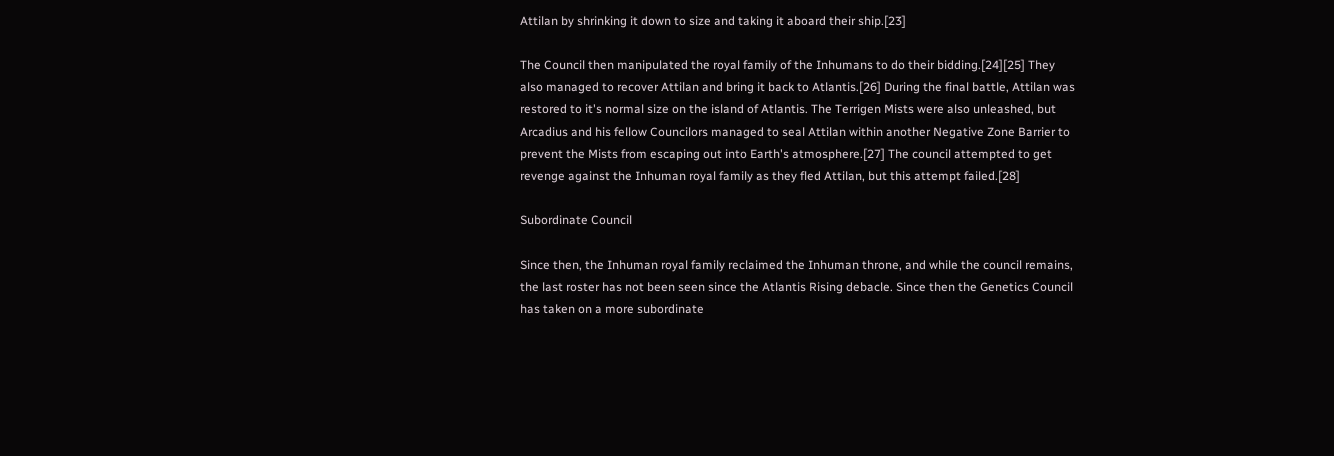Attilan by shrinking it down to size and taking it aboard their ship.[23]

The Council then manipulated the royal family of the Inhumans to do their bidding.[24][25] They also managed to recover Attilan and bring it back to Atlantis.[26] During the final battle, Attilan was restored to it's normal size on the island of Atlantis. The Terrigen Mists were also unleashed, but Arcadius and his fellow Councilors managed to seal Attilan within another Negative Zone Barrier to prevent the Mists from escaping out into Earth's atmosphere.[27] The council attempted to get revenge against the Inhuman royal family as they fled Attilan, but this attempt failed.[28]

Subordinate Council

Since then, the Inhuman royal family reclaimed the Inhuman throne, and while the council remains, the last roster has not been seen since the Atlantis Rising debacle. Since then the Genetics Council has taken on a more subordinate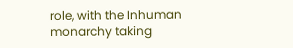role, with the Inhuman monarchy taking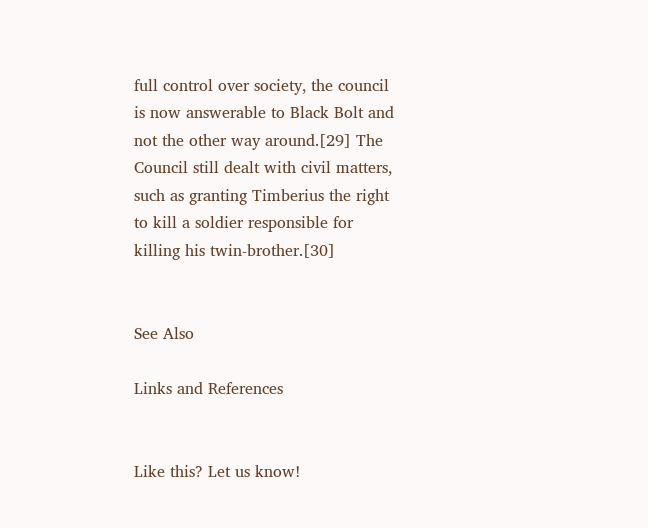full control over society, the council is now answerable to Black Bolt and not the other way around.[29] The Council still dealt with civil matters, such as granting Timberius the right to kill a soldier responsible for killing his twin-brother.[30]


See Also

Links and References


Like this? Let us know!